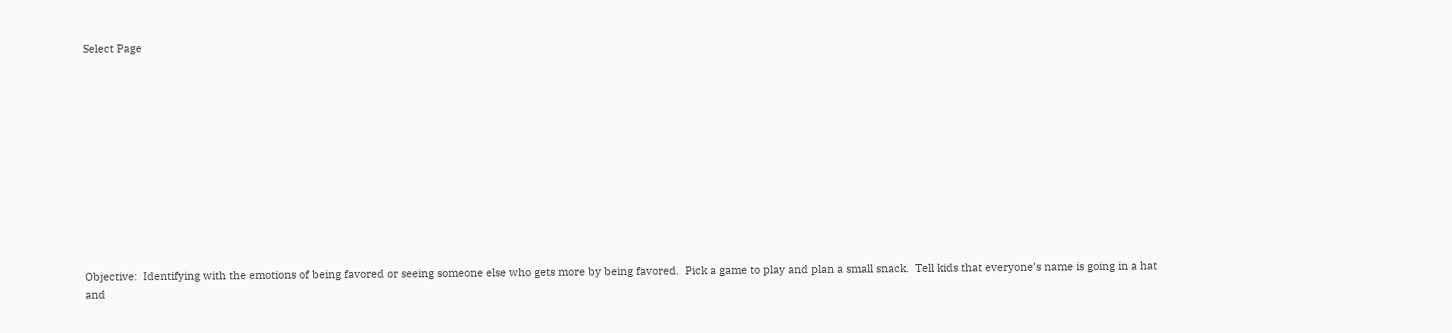Select Page












Objective:  Identifying with the emotions of being favored or seeing someone else who gets more by being favored.  Pick a game to play and plan a small snack.  Tell kids that everyone’s name is going in a hat and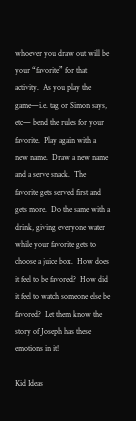whoever you draw out will be your “favorite” for that activity.  As you play the game—i.e. tag or Simon says, etc— bend the rules for your favorite.  Play again with a new name.  Draw a new name and a serve snack.  The favorite gets served first and gets more.  Do the same with a drink, giving everyone water while your favorite gets to choose a juice box.  How does it feel to be favored?  How did it feel to watch someone else be favored?  Let them know the story of Joseph has these emotions in it!

Kid Ideas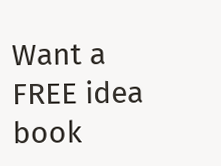Want a FREE idea book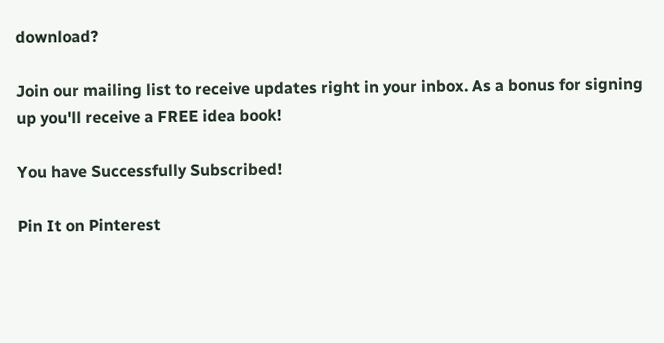download?

Join our mailing list to receive updates right in your inbox. As a bonus for signing up you'll receive a FREE idea book!

You have Successfully Subscribed!

Pin It on Pinterest